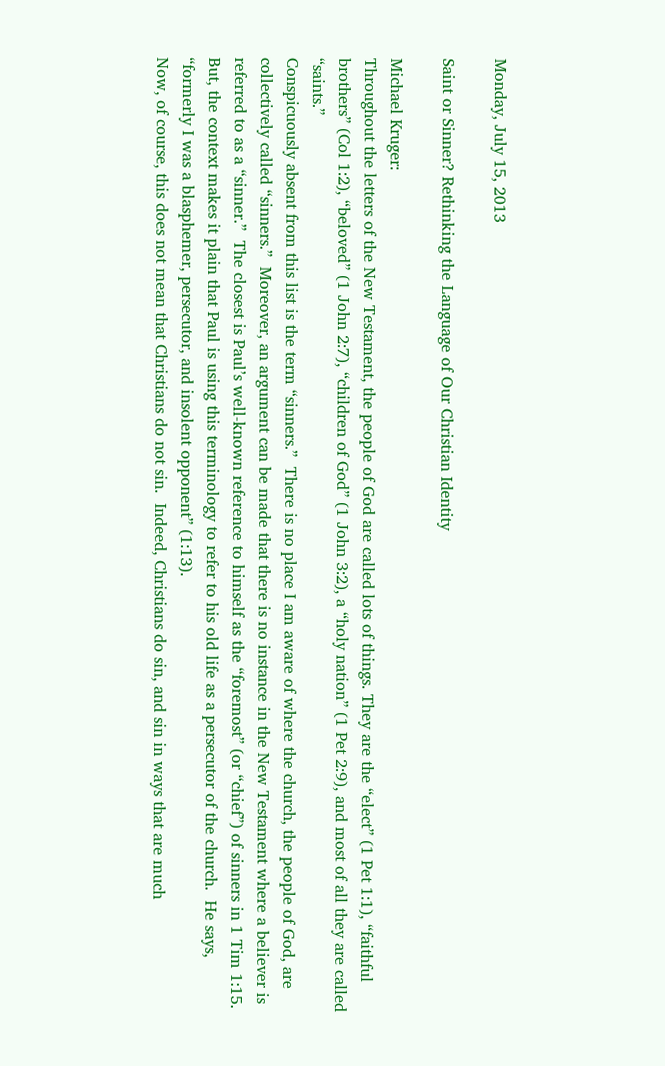Monday, July 15, 2013

Saint or Sinner? Rethinking the Language of Our Christian Identity

Michael Kruger:
Throughout the letters of the New Testament, the people of God are called lots of things. They are the “elect” (1 Pet 1:1), “faithful brothers” (Col 1:2), “beloved” (1 John 2:7), “children of God” (1 John 3:2), a “holy nation” (1 Pet 2:9), and most of all they are called “saints.”
Conspicuously absent from this list is the term “sinners.”  There is no place I am aware of where the church, the people of God, are collectively called “sinners.”  Moreover, an argument can be made that there is no instance in the New Testament where a believer is referred to as a “sinner.”  The closest is Paul’s well-known reference to himself as the “foremost” (or “chief”) of sinners in 1 Tim 1:15.  But, the context makes it plain that Paul is using this terminology to refer to his old life as a persecutor of the church.  He says, “formerly I was a blasphemer, persecutor, and insolent opponent” (1:13).
Now, of course, this does not mean that Christians do not sin.  Indeed, Christians do sin, and sin in ways that are much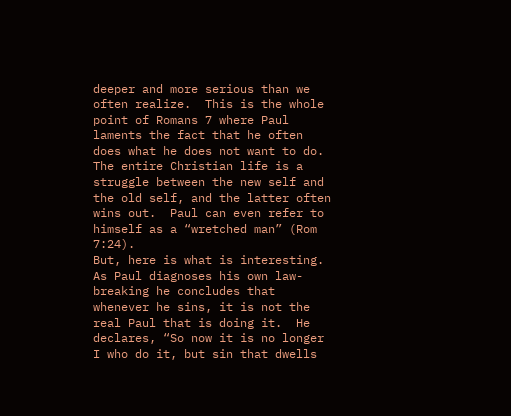deeper and more serious than we often realize.  This is the whole point of Romans 7 where Paul laments the fact that he often does what he does not want to do.   The entire Christian life is a struggle between the new self and the old self, and the latter often wins out.  Paul can even refer to himself as a “wretched man” (Rom 7:24).
But, here is what is interesting.  As Paul diagnoses his own law-breaking he concludes that whenever he sins, it is not the real Paul that is doing it.  He declares, “So now it is no longer I who do it, but sin that dwells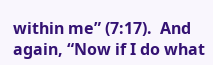within me” (7:17).  And again, “Now if I do what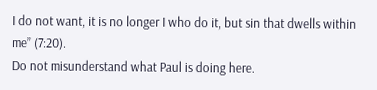I do not want, it is no longer I who do it, but sin that dwells within me” (7:20).
Do not misunderstand what Paul is doing here.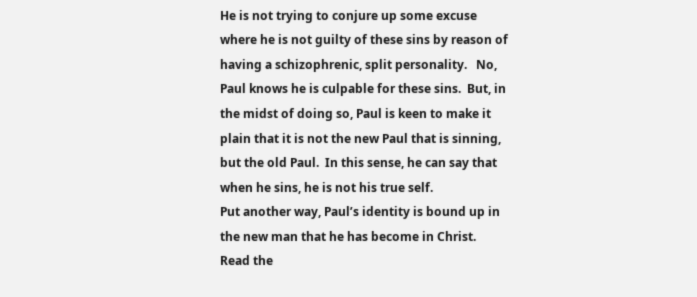He is not trying to conjure up some excuse where he is not guilty of these sins by reason of having a schizophrenic, split personality.   No, Paul knows he is culpable for these sins.  But, in the midst of doing so, Paul is keen to make it plain that it is not the new Paul that is sinning, but the old Paul.  In this sense, he can say that when he sins, he is not his true self.
Put another way, Paul’s identity is bound up in the new man that he has become in Christ.
Read the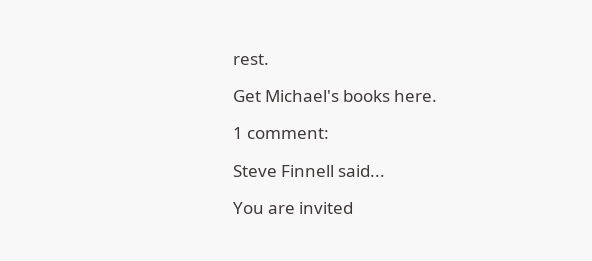rest.

Get Michael's books here.

1 comment:

Steve Finnell said...

You are invited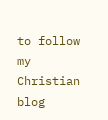to follow my Christian blog